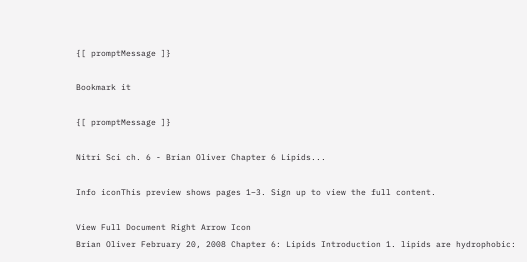{[ promptMessage ]}

Bookmark it

{[ promptMessage ]}

Nitri Sci ch. 6 - Brian Oliver Chapter 6 Lipids...

Info iconThis preview shows pages 1–3. Sign up to view the full content.

View Full Document Right Arrow Icon
Brian Oliver February 20, 2008 Chapter 6: Lipids Introduction 1. lipids are hydrophobic: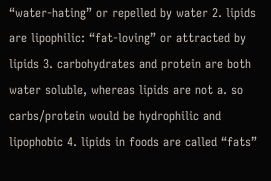“water-hating” or repelled by water 2. lipids are lipophilic: “fat-loving” or attracted by lipids 3. carbohydrates and protein are both water soluble, whereas lipids are not a. so carbs/protein would be hydrophilic and lipophobic 4. lipids in foods are called “fats”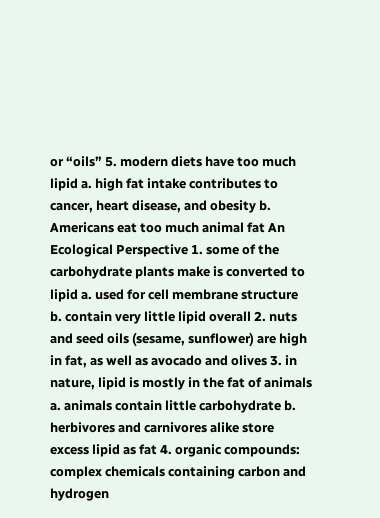or “oils” 5. modern diets have too much lipid a. high fat intake contributes to cancer, heart disease, and obesity b. Americans eat too much animal fat An Ecological Perspective 1. some of the carbohydrate plants make is converted to lipid a. used for cell membrane structure b. contain very little lipid overall 2. nuts and seed oils (sesame, sunflower) are high in fat, as well as avocado and olives 3. in nature, lipid is mostly in the fat of animals a. animals contain little carbohydrate b. herbivores and carnivores alike store excess lipid as fat 4. organic compounds: complex chemicals containing carbon and hydrogen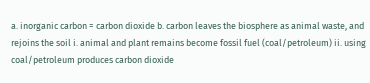a. inorganic carbon = carbon dioxide b. carbon leaves the biosphere as animal waste, and rejoins the soil i. animal and plant remains become fossil fuel (coal/petroleum) ii. using coal/petroleum produces carbon dioxide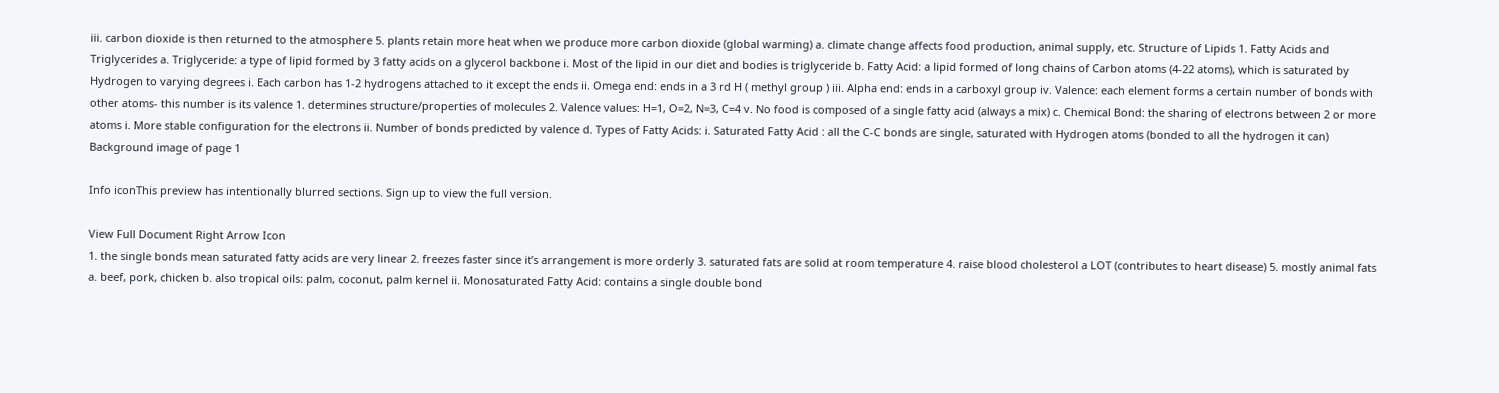iii. carbon dioxide is then returned to the atmosphere 5. plants retain more heat when we produce more carbon dioxide (global warming) a. climate change affects food production, animal supply, etc. Structure of Lipids 1. Fatty Acids and Triglycerides a. Triglyceride: a type of lipid formed by 3 fatty acids on a glycerol backbone i. Most of the lipid in our diet and bodies is triglyceride b. Fatty Acid: a lipid formed of long chains of Carbon atoms (4-22 atoms), which is saturated by Hydrogen to varying degrees i. Each carbon has 1-2 hydrogens attached to it except the ends ii. Omega end: ends in a 3 rd H ( methyl group ) iii. Alpha end: ends in a carboxyl group iv. Valence: each element forms a certain number of bonds with other atoms- this number is its valence 1. determines structure/properties of molecules 2. Valence values: H=1, O=2, N=3, C=4 v. No food is composed of a single fatty acid (always a mix) c. Chemical Bond: the sharing of electrons between 2 or more atoms i. More stable configuration for the electrons ii. Number of bonds predicted by valence d. Types of Fatty Acids: i. Saturated Fatty Acid : all the C-C bonds are single, saturated with Hydrogen atoms (bonded to all the hydrogen it can)
Background image of page 1

Info iconThis preview has intentionally blurred sections. Sign up to view the full version.

View Full Document Right Arrow Icon
1. the single bonds mean saturated fatty acids are very linear 2. freezes faster since it’s arrangement is more orderly 3. saturated fats are solid at room temperature 4. raise blood cholesterol a LOT (contributes to heart disease) 5. mostly animal fats a. beef, pork, chicken b. also tropical oils: palm, coconut, palm kernel ii. Monosaturated Fatty Acid: contains a single double bond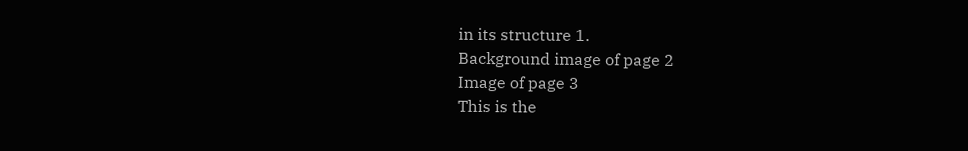in its structure 1.
Background image of page 2
Image of page 3
This is the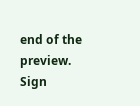end of the preview. Sign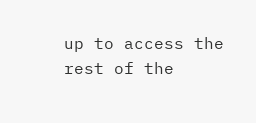up to access the rest of the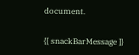document.

{[ snackBarMessage ]}